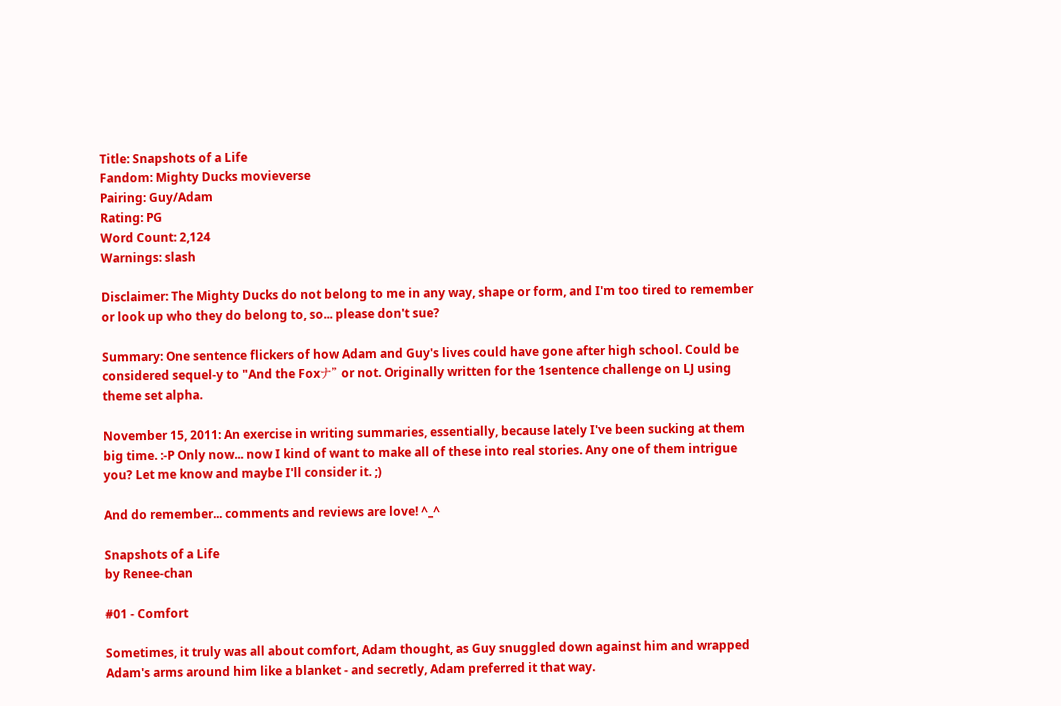Title: Snapshots of a Life
Fandom: Mighty Ducks movieverse
Pairing: Guy/Adam
Rating: PG
Word Count: 2,124
Warnings: slash

Disclaimer: The Mighty Ducks do not belong to me in any way, shape or form, and I'm too tired to remember or look up who they do belong to, so... please don't sue?

Summary: One sentence flickers of how Adam and Guy's lives could have gone after high school. Could be considered sequel-y to "And the Foxナ" or not. Originally written for the 1sentence challenge on LJ using theme set alpha.

November 15, 2011: An exercise in writing summaries, essentially, because lately I've been sucking at them big time. :-P Only now... now I kind of want to make all of these into real stories. Any one of them intrigue you? Let me know and maybe I'll consider it. ;)

And do remember... comments and reviews are love! ^_^

Snapshots of a Life
by Renee-chan

#01 - Comfort

Sometimes, it truly was all about comfort, Adam thought, as Guy snuggled down against him and wrapped Adam's arms around him like a blanket - and secretly, Adam preferred it that way.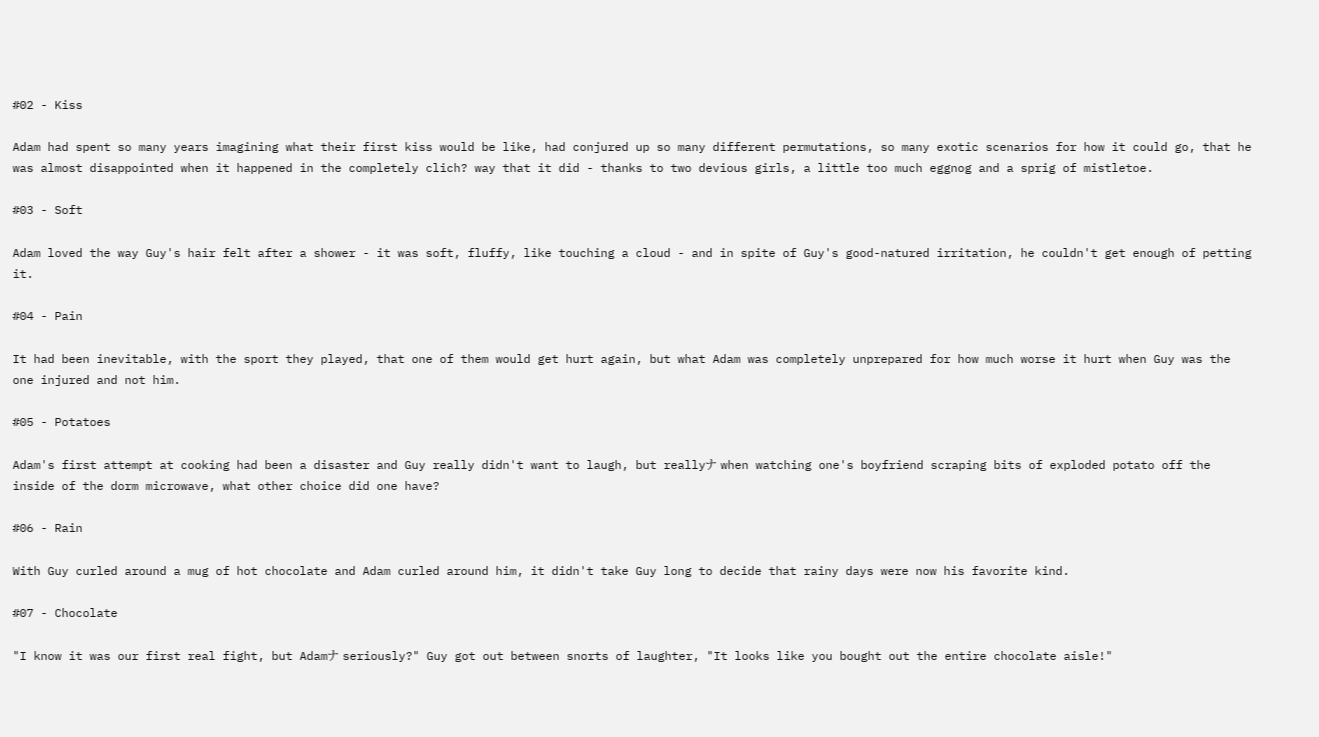#02 - Kiss

Adam had spent so many years imagining what their first kiss would be like, had conjured up so many different permutations, so many exotic scenarios for how it could go, that he was almost disappointed when it happened in the completely clich? way that it did - thanks to two devious girls, a little too much eggnog and a sprig of mistletoe.

#03 - Soft

Adam loved the way Guy's hair felt after a shower - it was soft, fluffy, like touching a cloud - and in spite of Guy's good-natured irritation, he couldn't get enough of petting it.

#04 - Pain

It had been inevitable, with the sport they played, that one of them would get hurt again, but what Adam was completely unprepared for how much worse it hurt when Guy was the one injured and not him.

#05 - Potatoes

Adam's first attempt at cooking had been a disaster and Guy really didn't want to laugh, but reallyナ when watching one's boyfriend scraping bits of exploded potato off the inside of the dorm microwave, what other choice did one have?

#06 - Rain

With Guy curled around a mug of hot chocolate and Adam curled around him, it didn't take Guy long to decide that rainy days were now his favorite kind.

#07 - Chocolate

"I know it was our first real fight, but Adamナ seriously?" Guy got out between snorts of laughter, "It looks like you bought out the entire chocolate aisle!"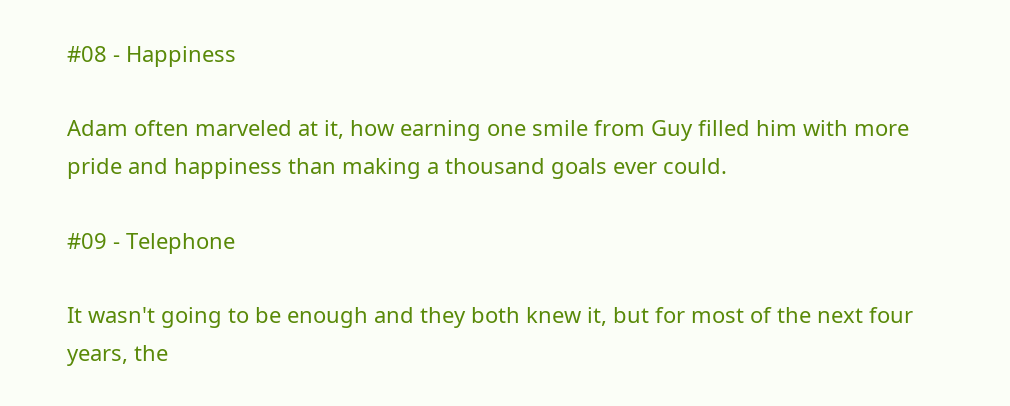#08 - Happiness

Adam often marveled at it, how earning one smile from Guy filled him with more pride and happiness than making a thousand goals ever could.

#09 - Telephone

It wasn't going to be enough and they both knew it, but for most of the next four years, the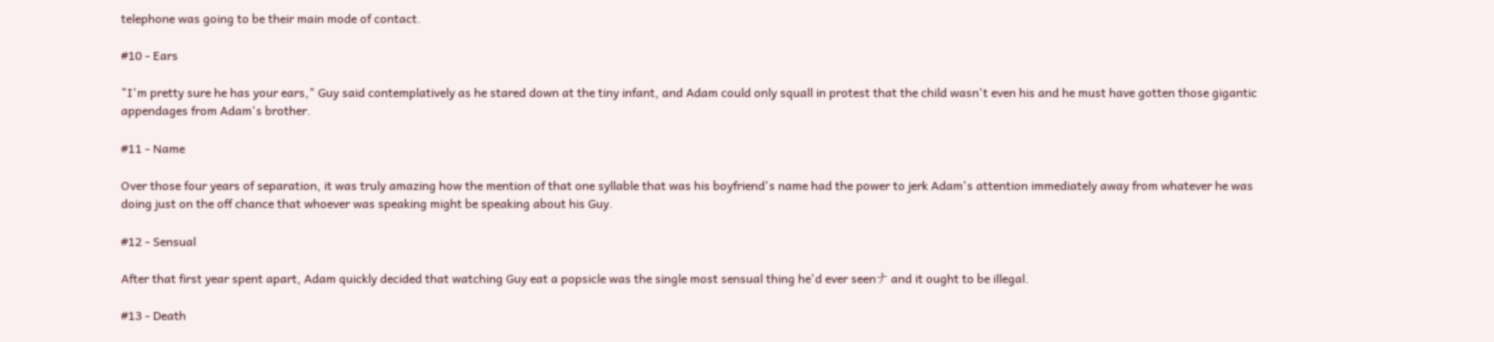telephone was going to be their main mode of contact.

#10 - Ears

"I'm pretty sure he has your ears," Guy said contemplatively as he stared down at the tiny infant, and Adam could only squall in protest that the child wasn't even his and he must have gotten those gigantic appendages from Adam's brother.

#11 - Name

Over those four years of separation, it was truly amazing how the mention of that one syllable that was his boyfriend's name had the power to jerk Adam's attention immediately away from whatever he was doing just on the off chance that whoever was speaking might be speaking about his Guy.

#12 - Sensual

After that first year spent apart, Adam quickly decided that watching Guy eat a popsicle was the single most sensual thing he'd ever seenナ and it ought to be illegal.

#13 - Death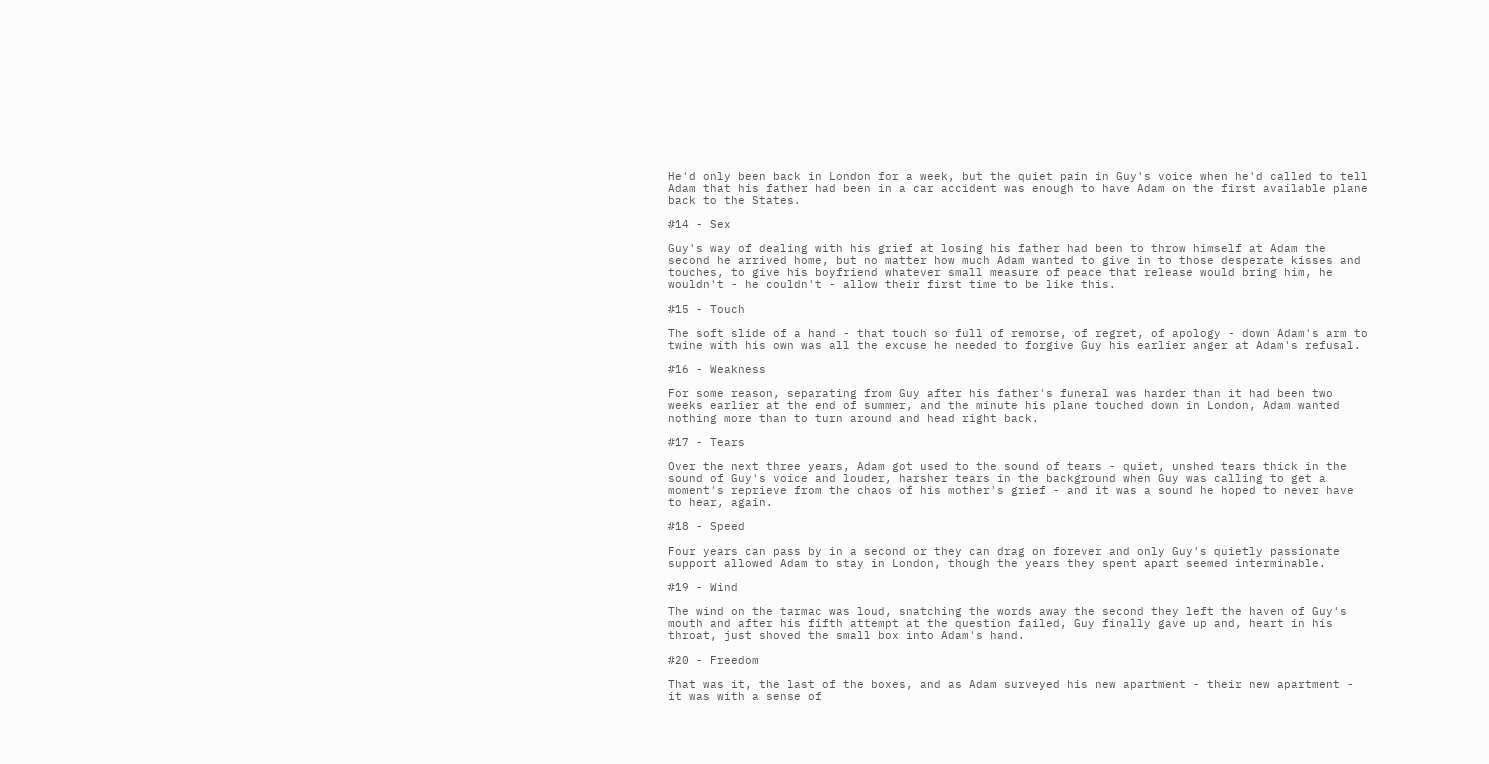He'd only been back in London for a week, but the quiet pain in Guy's voice when he'd called to tell Adam that his father had been in a car accident was enough to have Adam on the first available plane back to the States.

#14 - Sex

Guy's way of dealing with his grief at losing his father had been to throw himself at Adam the second he arrived home, but no matter how much Adam wanted to give in to those desperate kisses and touches, to give his boyfriend whatever small measure of peace that release would bring him, he wouldn't - he couldn't - allow their first time to be like this.

#15 - Touch

The soft slide of a hand - that touch so full of remorse, of regret, of apology - down Adam's arm to twine with his own was all the excuse he needed to forgive Guy his earlier anger at Adam's refusal.

#16 - Weakness

For some reason, separating from Guy after his father's funeral was harder than it had been two weeks earlier at the end of summer, and the minute his plane touched down in London, Adam wanted nothing more than to turn around and head right back.

#17 - Tears

Over the next three years, Adam got used to the sound of tears - quiet, unshed tears thick in the sound of Guy's voice and louder, harsher tears in the background when Guy was calling to get a moment's reprieve from the chaos of his mother's grief - and it was a sound he hoped to never have to hear, again.

#18 - Speed

Four years can pass by in a second or they can drag on forever and only Guy's quietly passionate support allowed Adam to stay in London, though the years they spent apart seemed interminable.

#19 - Wind

The wind on the tarmac was loud, snatching the words away the second they left the haven of Guy's mouth and after his fifth attempt at the question failed, Guy finally gave up and, heart in his throat, just shoved the small box into Adam's hand.

#20 - Freedom

That was it, the last of the boxes, and as Adam surveyed his new apartment - their new apartment - it was with a sense of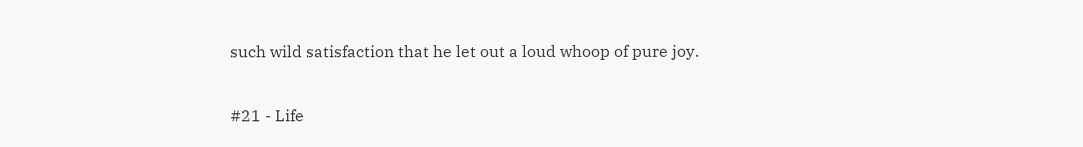such wild satisfaction that he let out a loud whoop of pure joy.

#21 - Life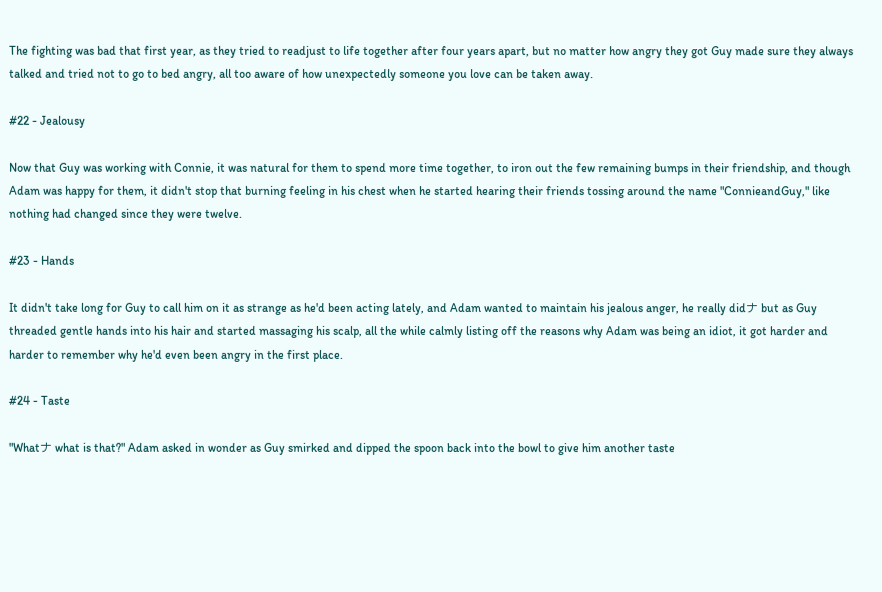The fighting was bad that first year, as they tried to readjust to life together after four years apart, but no matter how angry they got Guy made sure they always talked and tried not to go to bed angry, all too aware of how unexpectedly someone you love can be taken away.

#22 - Jealousy

Now that Guy was working with Connie, it was natural for them to spend more time together, to iron out the few remaining bumps in their friendship, and though Adam was happy for them, it didn't stop that burning feeling in his chest when he started hearing their friends tossing around the name "ConnieandGuy," like nothing had changed since they were twelve.

#23 - Hands

It didn't take long for Guy to call him on it as strange as he'd been acting lately, and Adam wanted to maintain his jealous anger, he really didナ but as Guy threaded gentle hands into his hair and started massaging his scalp, all the while calmly listing off the reasons why Adam was being an idiot, it got harder and harder to remember why he'd even been angry in the first place.

#24 - Taste

"Whatナ what is that?" Adam asked in wonder as Guy smirked and dipped the spoon back into the bowl to give him another taste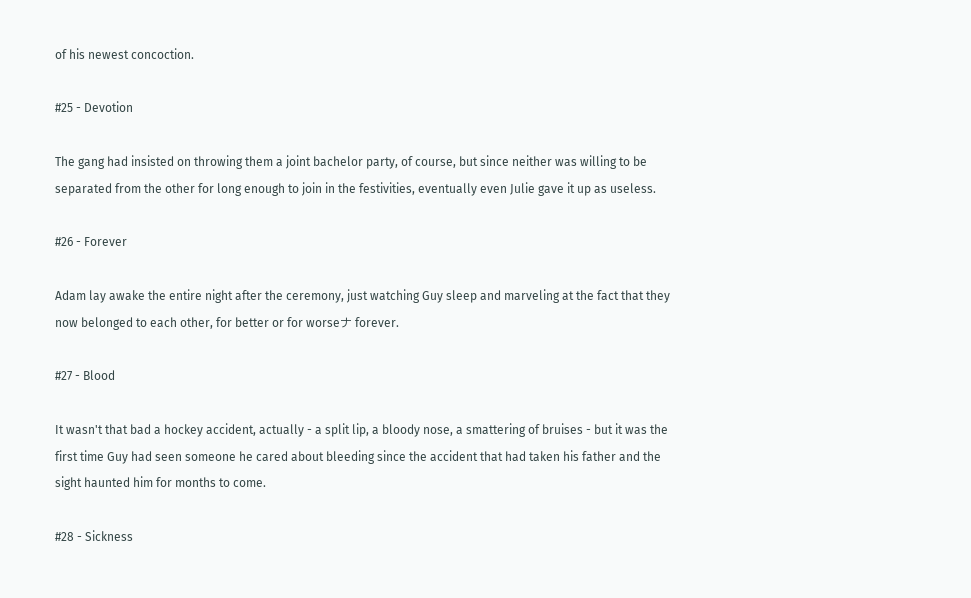of his newest concoction.

#25 - Devotion

The gang had insisted on throwing them a joint bachelor party, of course, but since neither was willing to be separated from the other for long enough to join in the festivities, eventually even Julie gave it up as useless.

#26 - Forever

Adam lay awake the entire night after the ceremony, just watching Guy sleep and marveling at the fact that they now belonged to each other, for better or for worseナ forever.

#27 - Blood

It wasn't that bad a hockey accident, actually - a split lip, a bloody nose, a smattering of bruises - but it was the first time Guy had seen someone he cared about bleeding since the accident that had taken his father and the sight haunted him for months to come.

#28 - Sickness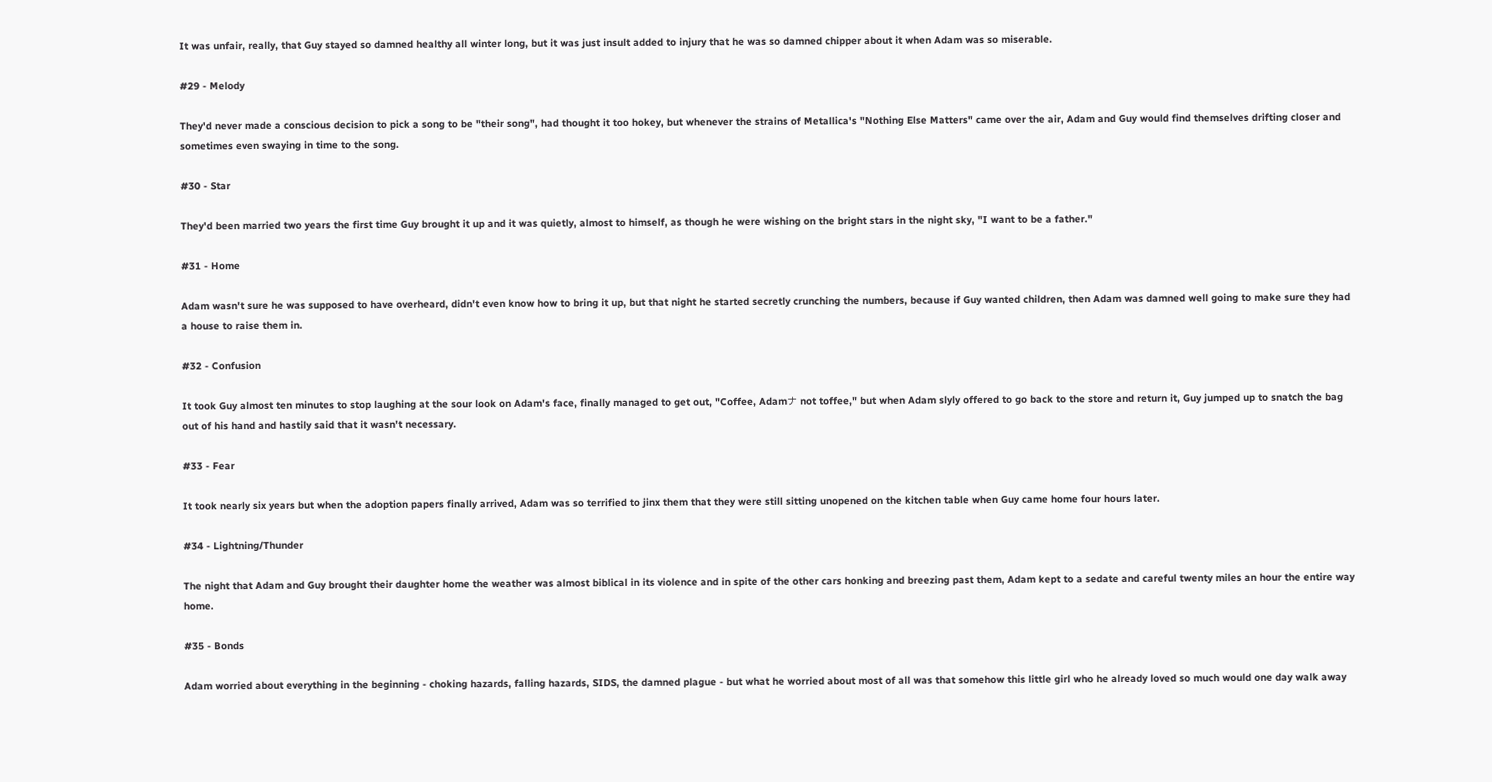It was unfair, really, that Guy stayed so damned healthy all winter long, but it was just insult added to injury that he was so damned chipper about it when Adam was so miserable.

#29 - Melody

They'd never made a conscious decision to pick a song to be "their song", had thought it too hokey, but whenever the strains of Metallica's "Nothing Else Matters" came over the air, Adam and Guy would find themselves drifting closer and sometimes even swaying in time to the song.

#30 - Star

They'd been married two years the first time Guy brought it up and it was quietly, almost to himself, as though he were wishing on the bright stars in the night sky, "I want to be a father."

#31 - Home

Adam wasn't sure he was supposed to have overheard, didn't even know how to bring it up, but that night he started secretly crunching the numbers, because if Guy wanted children, then Adam was damned well going to make sure they had a house to raise them in.

#32 - Confusion

It took Guy almost ten minutes to stop laughing at the sour look on Adam's face, finally managed to get out, "Coffee, Adamナ not toffee," but when Adam slyly offered to go back to the store and return it, Guy jumped up to snatch the bag out of his hand and hastily said that it wasn't necessary.

#33 - Fear

It took nearly six years but when the adoption papers finally arrived, Adam was so terrified to jinx them that they were still sitting unopened on the kitchen table when Guy came home four hours later.

#34 - Lightning/Thunder

The night that Adam and Guy brought their daughter home the weather was almost biblical in its violence and in spite of the other cars honking and breezing past them, Adam kept to a sedate and careful twenty miles an hour the entire way home.

#35 - Bonds

Adam worried about everything in the beginning - choking hazards, falling hazards, SIDS, the damned plague - but what he worried about most of all was that somehow this little girl who he already loved so much would one day walk away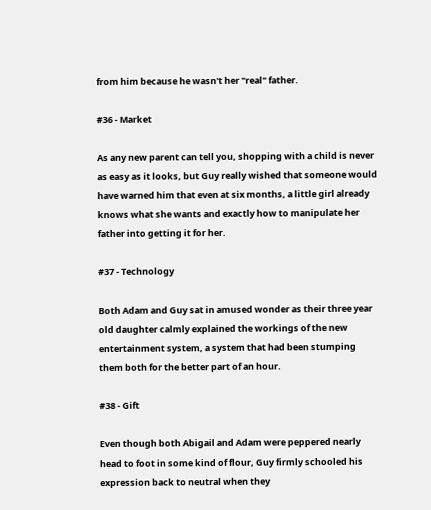from him because he wasn't her "real" father.

#36 - Market

As any new parent can tell you, shopping with a child is never as easy as it looks, but Guy really wished that someone would have warned him that even at six months, a little girl already knows what she wants and exactly how to manipulate her father into getting it for her.

#37 - Technology

Both Adam and Guy sat in amused wonder as their three year old daughter calmly explained the workings of the new entertainment system, a system that had been stumping them both for the better part of an hour.

#38 - Gift

Even though both Abigail and Adam were peppered nearly head to foot in some kind of flour, Guy firmly schooled his expression back to neutral when they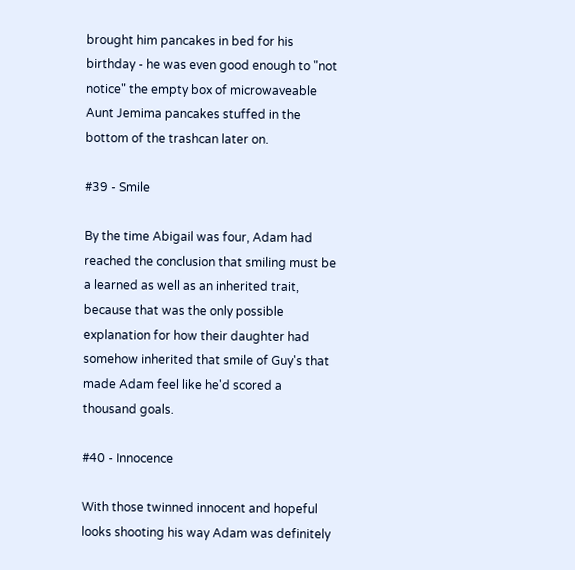brought him pancakes in bed for his birthday - he was even good enough to "not notice" the empty box of microwaveable Aunt Jemima pancakes stuffed in the bottom of the trashcan later on.

#39 - Smile

By the time Abigail was four, Adam had reached the conclusion that smiling must be a learned as well as an inherited trait, because that was the only possible explanation for how their daughter had somehow inherited that smile of Guy's that made Adam feel like he'd scored a thousand goals.

#40 - Innocence

With those twinned innocent and hopeful looks shooting his way Adam was definitely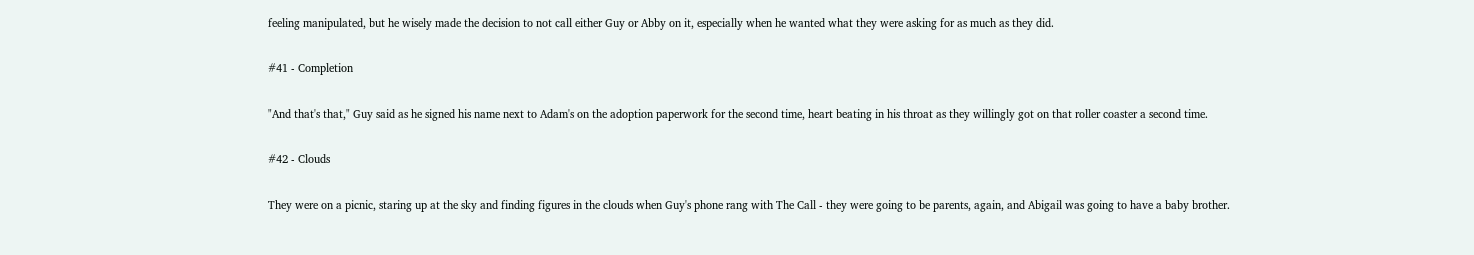feeling manipulated, but he wisely made the decision to not call either Guy or Abby on it, especially when he wanted what they were asking for as much as they did.

#41 - Completion

"And that's that," Guy said as he signed his name next to Adam's on the adoption paperwork for the second time, heart beating in his throat as they willingly got on that roller coaster a second time.

#42 - Clouds

They were on a picnic, staring up at the sky and finding figures in the clouds when Guy's phone rang with The Call - they were going to be parents, again, and Abigail was going to have a baby brother.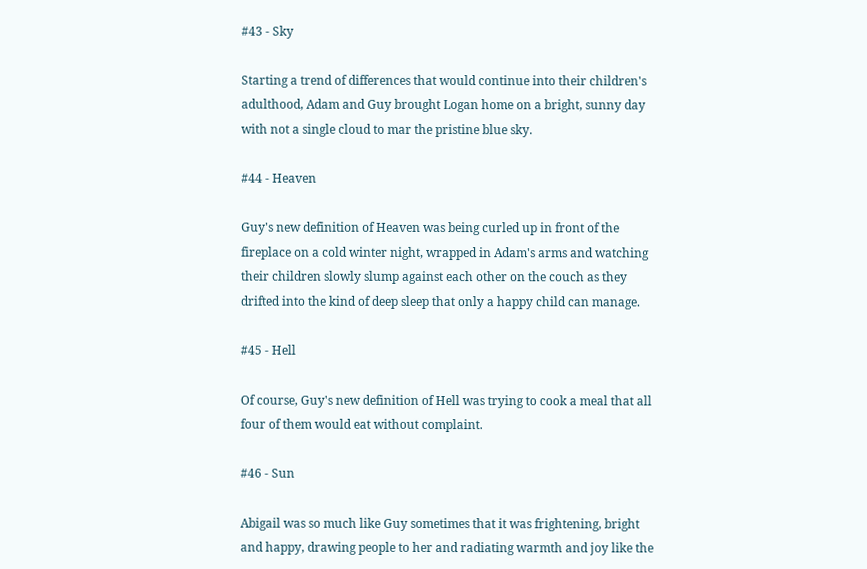#43 - Sky

Starting a trend of differences that would continue into their children's adulthood, Adam and Guy brought Logan home on a bright, sunny day with not a single cloud to mar the pristine blue sky.

#44 - Heaven

Guy's new definition of Heaven was being curled up in front of the fireplace on a cold winter night, wrapped in Adam's arms and watching their children slowly slump against each other on the couch as they drifted into the kind of deep sleep that only a happy child can manage.

#45 - Hell

Of course, Guy's new definition of Hell was trying to cook a meal that all four of them would eat without complaint.

#46 - Sun

Abigail was so much like Guy sometimes that it was frightening, bright and happy, drawing people to her and radiating warmth and joy like the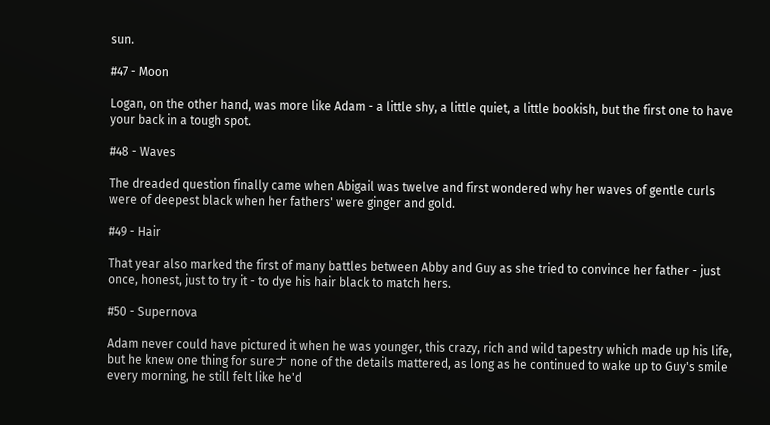sun.

#47 - Moon

Logan, on the other hand, was more like Adam - a little shy, a little quiet, a little bookish, but the first one to have your back in a tough spot.

#48 - Waves

The dreaded question finally came when Abigail was twelve and first wondered why her waves of gentle curls were of deepest black when her fathers' were ginger and gold.

#49 - Hair

That year also marked the first of many battles between Abby and Guy as she tried to convince her father - just once, honest, just to try it - to dye his hair black to match hers.

#50 - Supernova

Adam never could have pictured it when he was younger, this crazy, rich and wild tapestry which made up his life, but he knew one thing for sureナ none of the details mattered, as long as he continued to wake up to Guy's smile every morning, he still felt like he'd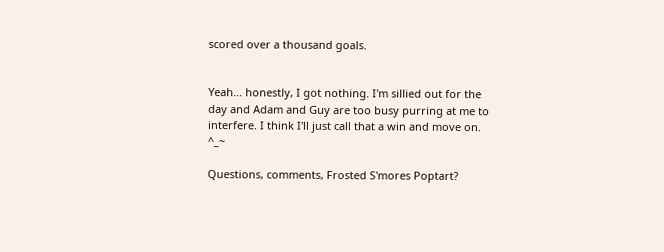scored over a thousand goals.


Yeah... honestly, I got nothing. I'm sillied out for the day and Adam and Guy are too busy purring at me to interfere. I think I'll just call that a win and move on. ^_~

Questions, comments, Frosted S'mores Poptart?